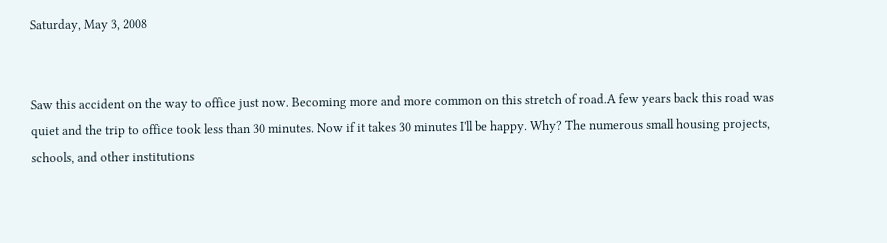Saturday, May 3, 2008


Saw this accident on the way to office just now. Becoming more and more common on this stretch of road.A few years back this road was quiet and the trip to office took less than 30 minutes. Now if it takes 30 minutes I'll be happy. Why? The numerous small housing projects, schools, and other institutions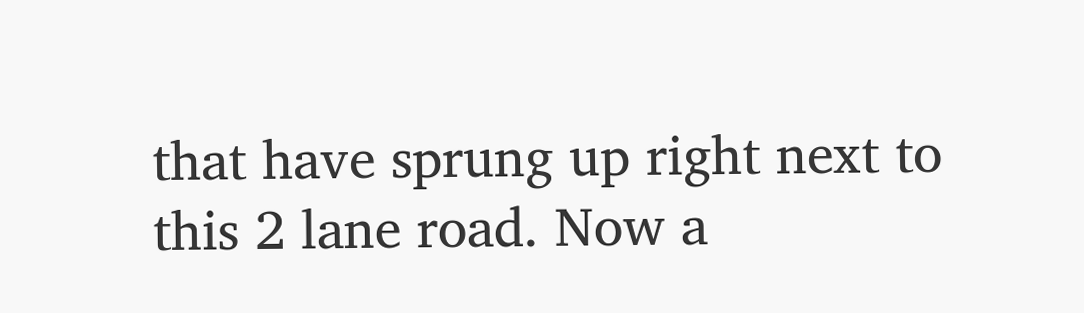that have sprung up right next to this 2 lane road. Now a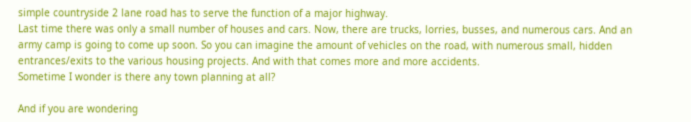simple countryside 2 lane road has to serve the function of a major highway.
Last time there was only a small number of houses and cars. Now, there are trucks, lorries, busses, and numerous cars. And an army camp is going to come up soon. So you can imagine the amount of vehicles on the road, with numerous small, hidden entrances/exits to the various housing projects. And with that comes more and more accidents.
Sometime I wonder is there any town planning at all?

And if you are wondering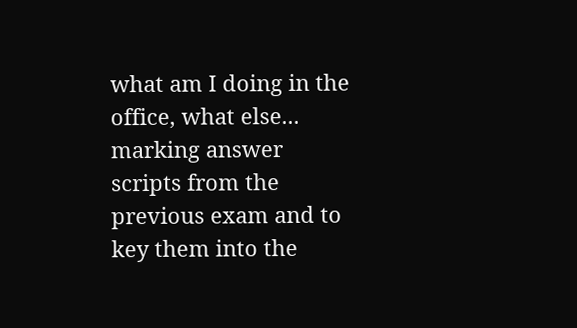what am I doing in the office, what else... marking answer scripts from the previous exam and to key them into the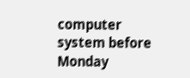computer system before Monday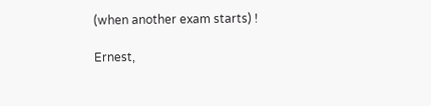(when another exam starts) !

Ernest,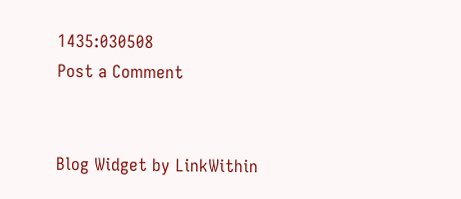1435:030508
Post a Comment


Blog Widget by LinkWithin